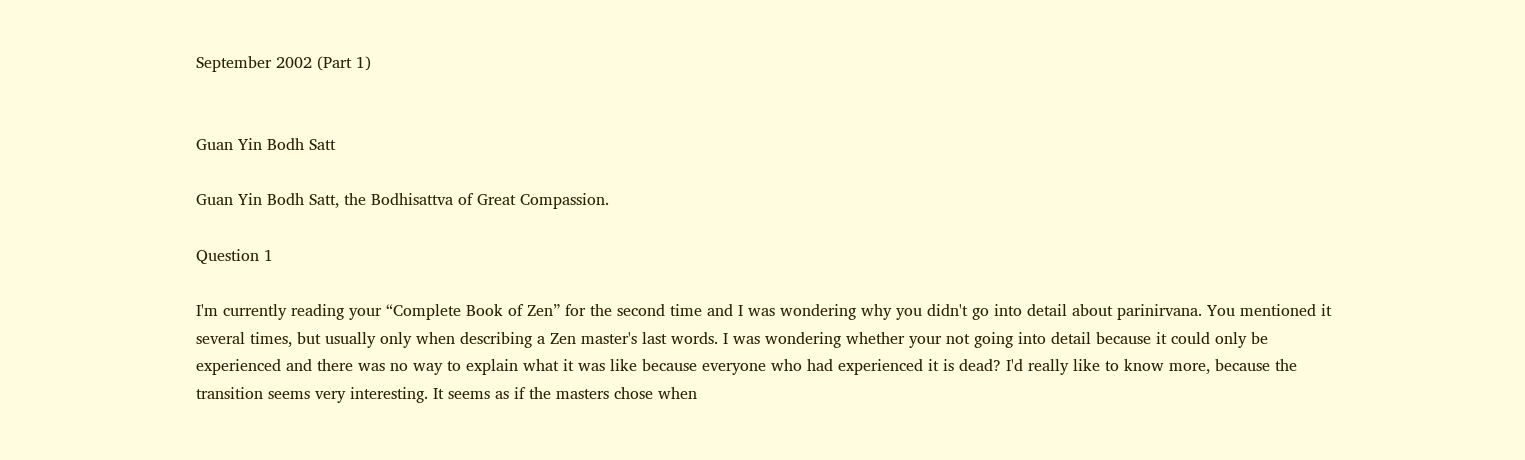September 2002 (Part 1)


Guan Yin Bodh Satt

Guan Yin Bodh Satt, the Bodhisattva of Great Compassion.

Question 1

I'm currently reading your “Complete Book of Zen” for the second time and I was wondering why you didn't go into detail about parinirvana. You mentioned it several times, but usually only when describing a Zen master's last words. I was wondering whether your not going into detail because it could only be experienced and there was no way to explain what it was like because everyone who had experienced it is dead? I'd really like to know more, because the transition seems very interesting. It seems as if the masters chose when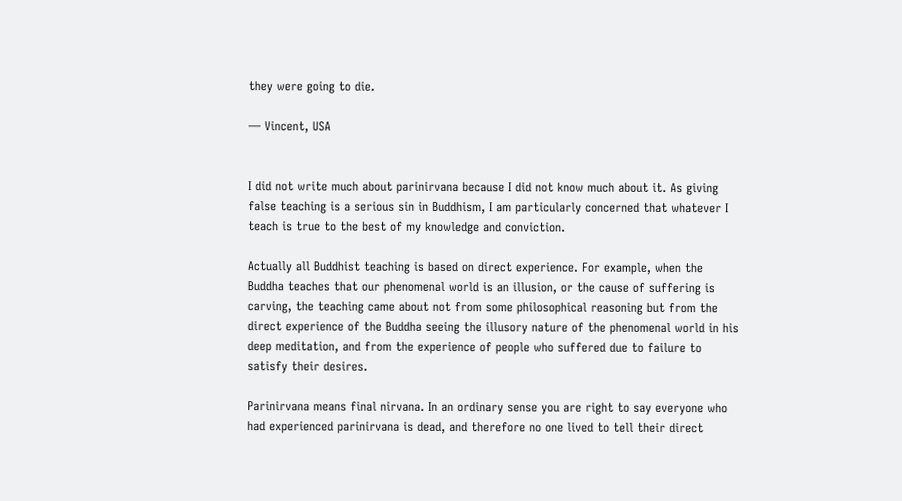they were going to die.

— Vincent, USA


I did not write much about parinirvana because I did not know much about it. As giving false teaching is a serious sin in Buddhism, I am particularly concerned that whatever I teach is true to the best of my knowledge and conviction.

Actually all Buddhist teaching is based on direct experience. For example, when the Buddha teaches that our phenomenal world is an illusion, or the cause of suffering is carving, the teaching came about not from some philosophical reasoning but from the direct experience of the Buddha seeing the illusory nature of the phenomenal world in his deep meditation, and from the experience of people who suffered due to failure to satisfy their desires.

Parinirvana means final nirvana. In an ordinary sense you are right to say everyone who had experienced parinirvana is dead, and therefore no one lived to tell their direct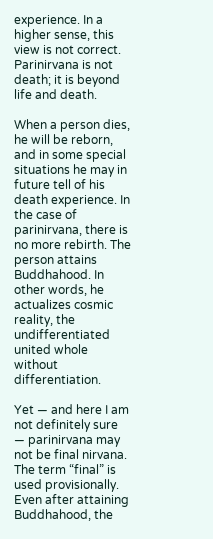experience. In a higher sense, this view is not correct. Parinirvana is not death; it is beyond life and death.

When a person dies, he will be reborn, and in some special situations he may in future tell of his death experience. In the case of parinirvana, there is no more rebirth. The person attains Buddhahood. In other words, he actualizes cosmic reality, the undifferentiated united whole without differentiation.

Yet — and here I am not definitely sure — parinirvana may not be final nirvana. The term “final” is used provisionally. Even after attaining Buddhahood, the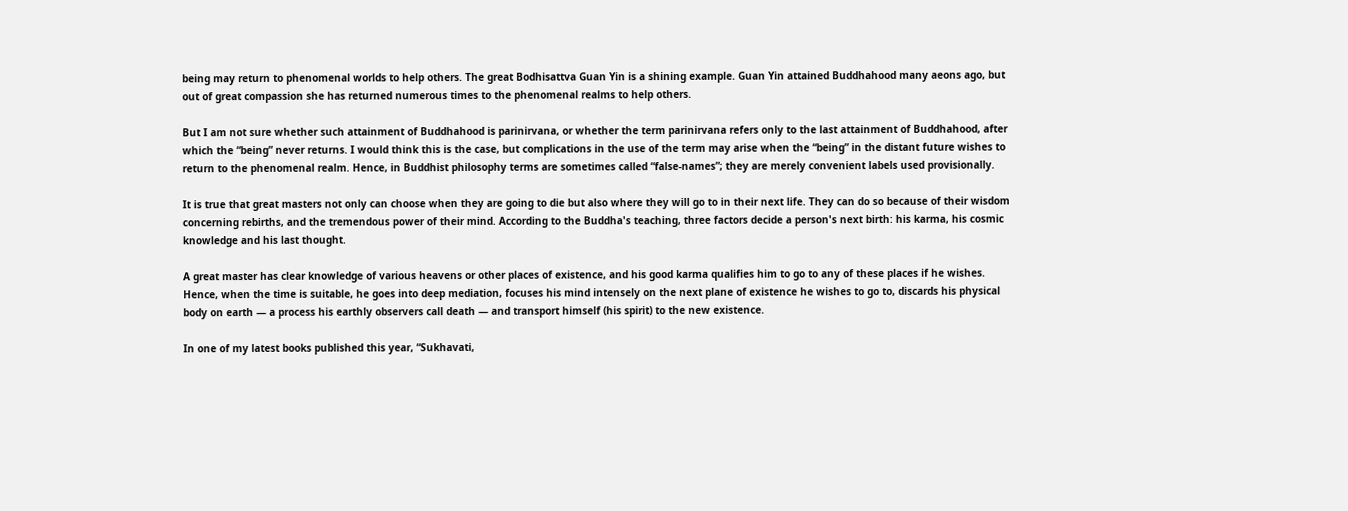being may return to phenomenal worlds to help others. The great Bodhisattva Guan Yin is a shining example. Guan Yin attained Buddhahood many aeons ago, but out of great compassion she has returned numerous times to the phenomenal realms to help others.

But I am not sure whether such attainment of Buddhahood is parinirvana, or whether the term parinirvana refers only to the last attainment of Buddhahood, after which the “being” never returns. I would think this is the case, but complications in the use of the term may arise when the “being” in the distant future wishes to return to the phenomenal realm. Hence, in Buddhist philosophy terms are sometimes called “false-names”; they are merely convenient labels used provisionally.

It is true that great masters not only can choose when they are going to die but also where they will go to in their next life. They can do so because of their wisdom concerning rebirths, and the tremendous power of their mind. According to the Buddha's teaching, three factors decide a person's next birth: his karma, his cosmic knowledge and his last thought.

A great master has clear knowledge of various heavens or other places of existence, and his good karma qualifies him to go to any of these places if he wishes. Hence, when the time is suitable, he goes into deep mediation, focuses his mind intensely on the next plane of existence he wishes to go to, discards his physical body on earth — a process his earthly observers call death — and transport himself (his spirit) to the new existence.

In one of my latest books published this year, “Sukhavati,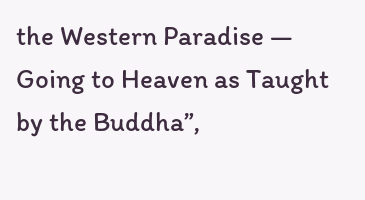the Western Paradise — Going to Heaven as Taught by the Buddha”,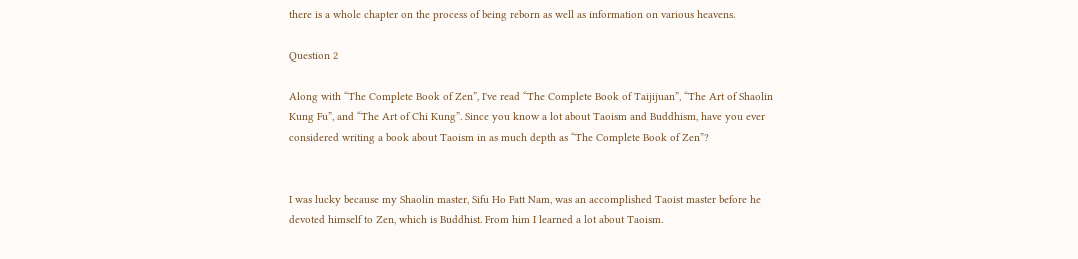there is a whole chapter on the process of being reborn as well as information on various heavens.

Question 2

Along with “The Complete Book of Zen”, I've read “The Complete Book of Taijijuan”, “The Art of Shaolin Kung Fu”, and “The Art of Chi Kung”. Since you know a lot about Taoism and Buddhism, have you ever considered writing a book about Taoism in as much depth as “The Complete Book of Zen”?


I was lucky because my Shaolin master, Sifu Ho Fatt Nam, was an accomplished Taoist master before he devoted himself to Zen, which is Buddhist. From him I learned a lot about Taoism.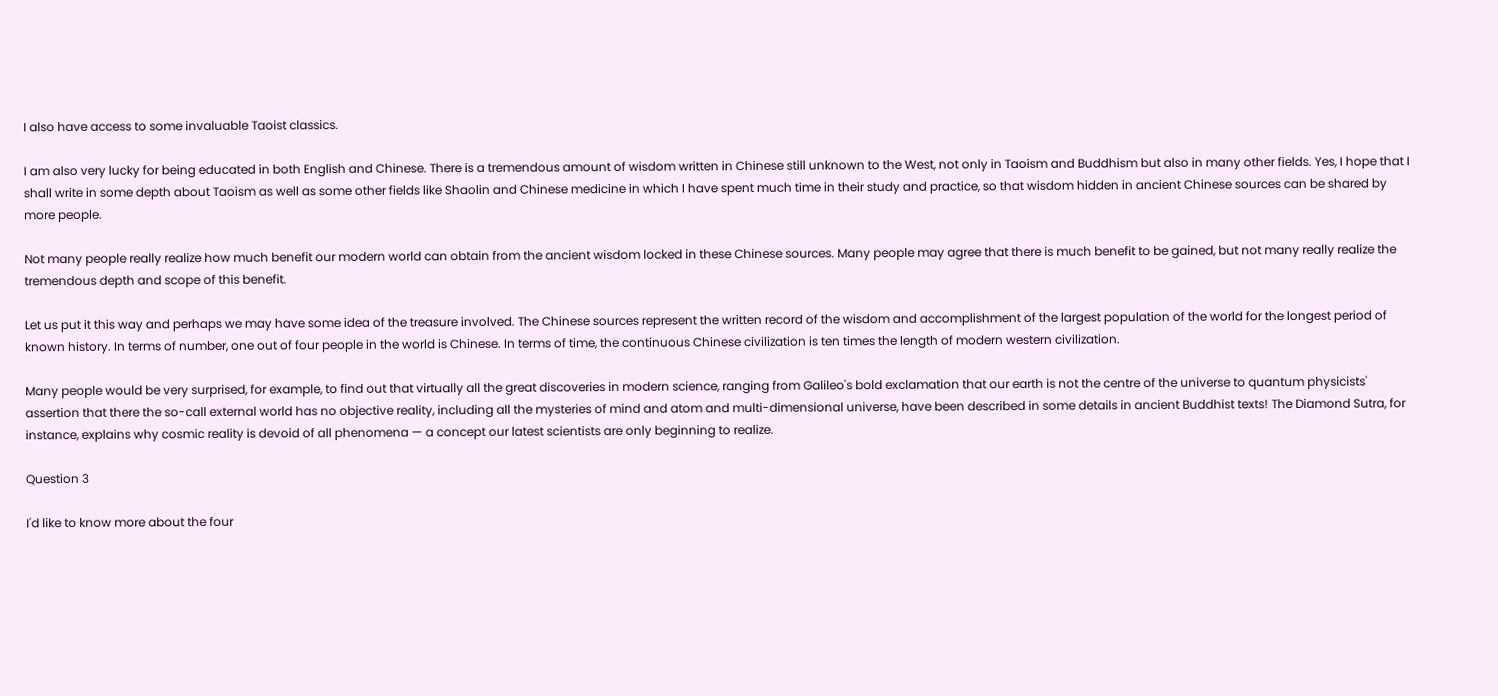I also have access to some invaluable Taoist classics.

I am also very lucky for being educated in both English and Chinese. There is a tremendous amount of wisdom written in Chinese still unknown to the West, not only in Taoism and Buddhism but also in many other fields. Yes, I hope that I shall write in some depth about Taoism as well as some other fields like Shaolin and Chinese medicine in which I have spent much time in their study and practice, so that wisdom hidden in ancient Chinese sources can be shared by more people.

Not many people really realize how much benefit our modern world can obtain from the ancient wisdom locked in these Chinese sources. Many people may agree that there is much benefit to be gained, but not many really realize the tremendous depth and scope of this benefit.

Let us put it this way and perhaps we may have some idea of the treasure involved. The Chinese sources represent the written record of the wisdom and accomplishment of the largest population of the world for the longest period of known history. In terms of number, one out of four people in the world is Chinese. In terms of time, the continuous Chinese civilization is ten times the length of modern western civilization.

Many people would be very surprised, for example, to find out that virtually all the great discoveries in modern science, ranging from Galileo's bold exclamation that our earth is not the centre of the universe to quantum physicists' assertion that there the so-call external world has no objective reality, including all the mysteries of mind and atom and multi-dimensional universe, have been described in some details in ancient Buddhist texts! The Diamond Sutra, for instance, explains why cosmic reality is devoid of all phenomena — a concept our latest scientists are only beginning to realize.

Question 3

I'd like to know more about the four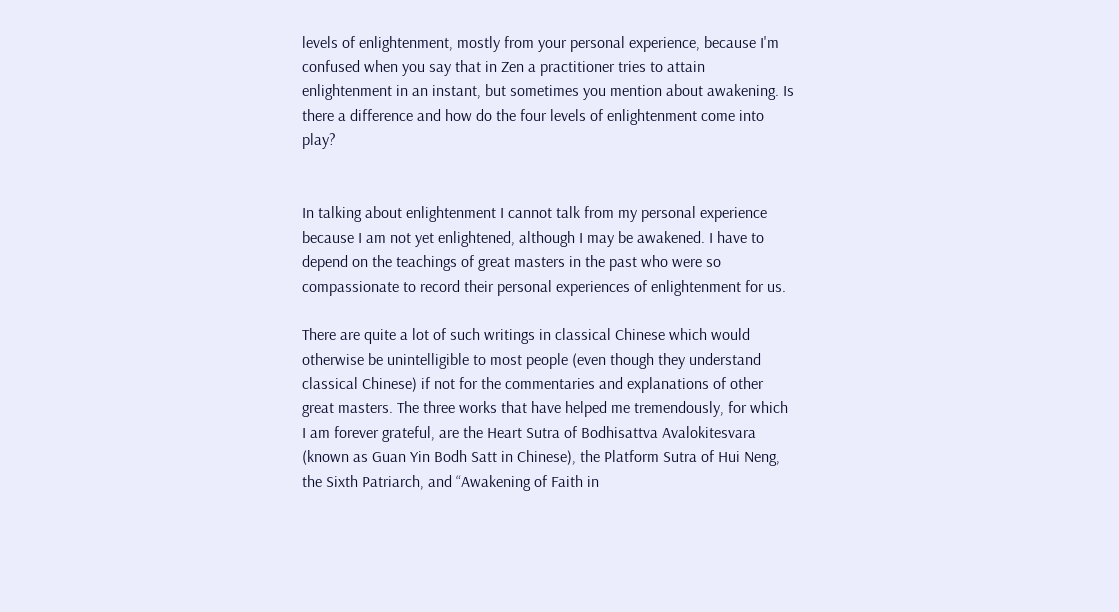levels of enlightenment, mostly from your personal experience, because I'm confused when you say that in Zen a practitioner tries to attain enlightenment in an instant, but sometimes you mention about awakening. Is there a difference and how do the four levels of enlightenment come into play?


In talking about enlightenment I cannot talk from my personal experience because I am not yet enlightened, although I may be awakened. I have to depend on the teachings of great masters in the past who were so compassionate to record their personal experiences of enlightenment for us.

There are quite a lot of such writings in classical Chinese which would otherwise be unintelligible to most people (even though they understand classical Chinese) if not for the commentaries and explanations of other great masters. The three works that have helped me tremendously, for which I am forever grateful, are the Heart Sutra of Bodhisattva Avalokitesvara (known as Guan Yin Bodh Satt in Chinese), the Platform Sutra of Hui Neng, the Sixth Patriarch, and “Awakening of Faith in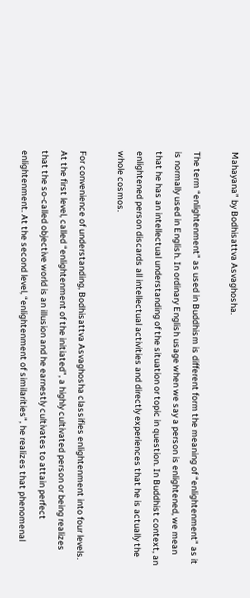Mahayana” by Bodhisattva Asvaghosha.

The term “enlightenment” as used in Buddhism is different form the meaning of “enlightenment” as it is normally used in English. In ordinary English usage when we say a person is enlightened, we mean that he has an intellectual understanding of the situation or topic in question. In Buddhist context, an enlightened person discards all intellectual activities and directly experiences that he is actually the whole cosmos.

For convenience of understanding, Bodhisattva Asvaghosha classifies enlightenment into four levels. At the first level, called “enlightenment of the initiated”, a highly cultivated person or being realizes that the so-called objective world is an illusion and he earnestly cultivates to attain perfect enlightenment. At the second level, “enlightenment of similarities”, he realizes that phenomenal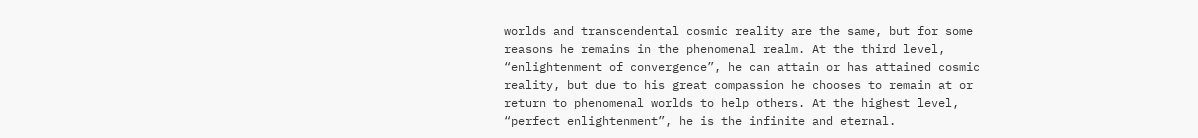worlds and transcendental cosmic reality are the same, but for some reasons he remains in the phenomenal realm. At the third level, “enlightenment of convergence”, he can attain or has attained cosmic reality, but due to his great compassion he chooses to remain at or return to phenomenal worlds to help others. At the highest level, “perfect enlightenment”, he is the infinite and eternal.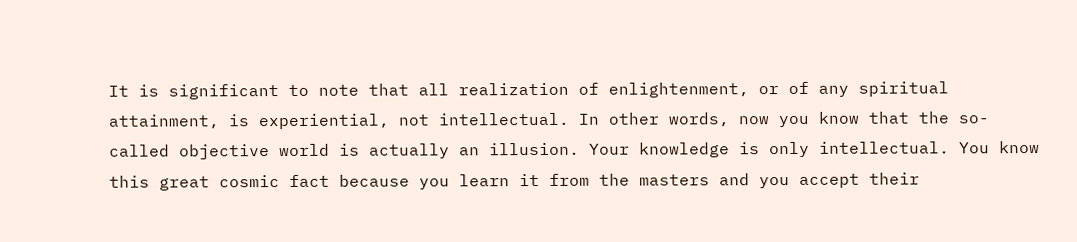It is significant to note that all realization of enlightenment, or of any spiritual attainment, is experiential, not intellectual. In other words, now you know that the so-called objective world is actually an illusion. Your knowledge is only intellectual. You know this great cosmic fact because you learn it from the masters and you accept their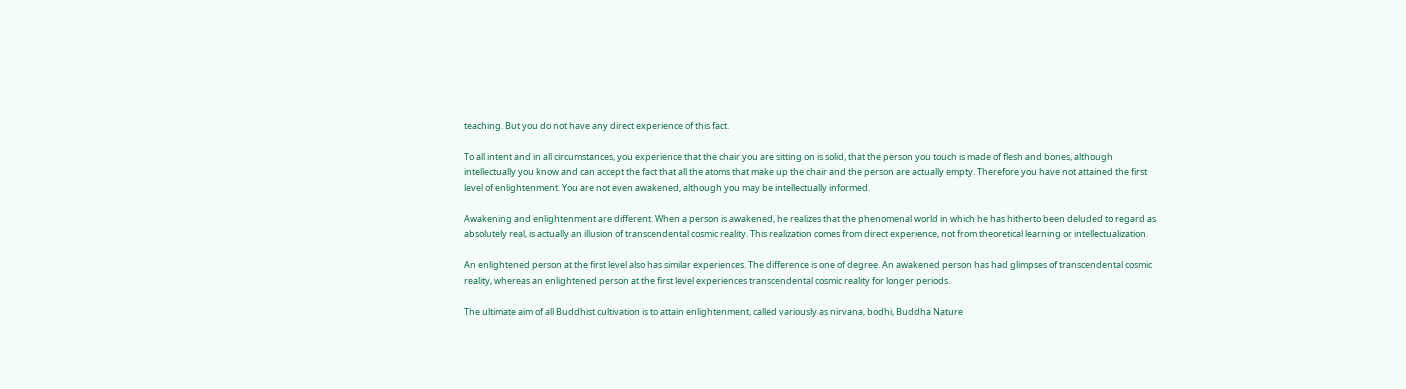teaching. But you do not have any direct experience of this fact.

To all intent and in all circumstances, you experience that the chair you are sitting on is solid, that the person you touch is made of flesh and bones, although intellectually you know and can accept the fact that all the atoms that make up the chair and the person are actually empty. Therefore you have not attained the first level of enlightenment. You are not even awakened, although you may be intellectually informed.

Awakening and enlightenment are different. When a person is awakened, he realizes that the phenomenal world in which he has hitherto been deluded to regard as absolutely real, is actually an illusion of transcendental cosmic reality. This realization comes from direct experience, not from theoretical learning or intellectualization.

An enlightened person at the first level also has similar experiences. The difference is one of degree. An awakened person has had glimpses of transcendental cosmic reality, whereas an enlightened person at the first level experiences transcendental cosmic reality for longer periods.

The ultimate aim of all Buddhist cultivation is to attain enlightenment, called variously as nirvana, bodhi, Buddha Nature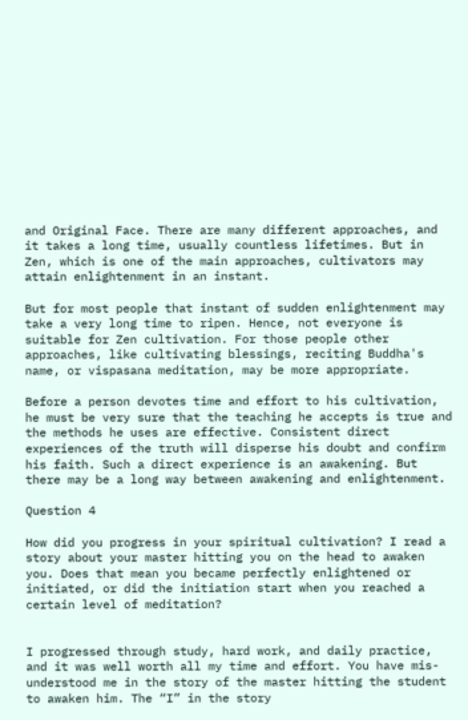and Original Face. There are many different approaches, and it takes a long time, usually countless lifetimes. But in Zen, which is one of the main approaches, cultivators may attain enlightenment in an instant.

But for most people that instant of sudden enlightenment may take a very long time to ripen. Hence, not everyone is suitable for Zen cultivation. For those people other approaches, like cultivating blessings, reciting Buddha's name, or vispasana meditation, may be more appropriate.

Before a person devotes time and effort to his cultivation, he must be very sure that the teaching he accepts is true and the methods he uses are effective. Consistent direct experiences of the truth will disperse his doubt and confirm his faith. Such a direct experience is an awakening. But there may be a long way between awakening and enlightenment.

Question 4

How did you progress in your spiritual cultivation? I read a story about your master hitting you on the head to awaken you. Does that mean you became perfectly enlightened or initiated, or did the initiation start when you reached a certain level of meditation?


I progressed through study, hard work, and daily practice, and it was well worth all my time and effort. You have mis-understood me in the story of the master hitting the student to awaken him. The “I” in the story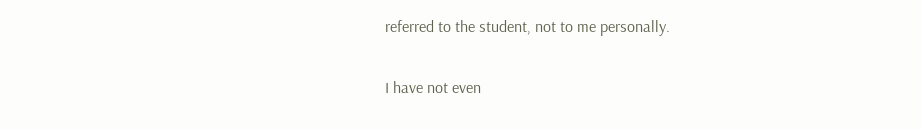referred to the student, not to me personally.

I have not even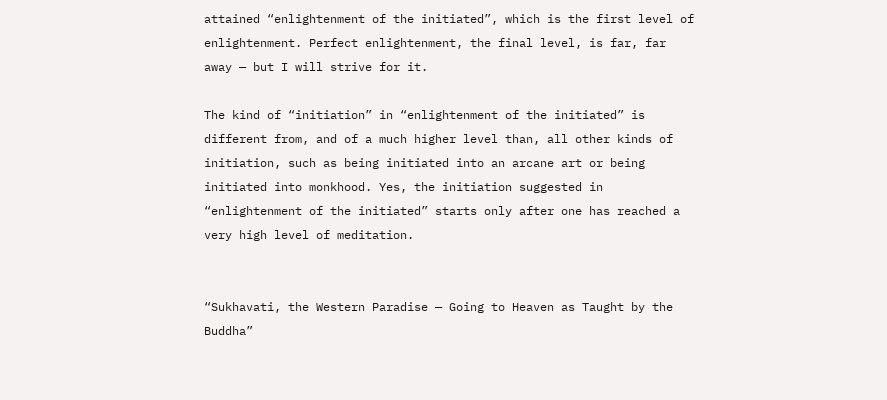attained “enlightenment of the initiated”, which is the first level of enlightenment. Perfect enlightenment, the final level, is far, far away — but I will strive for it.

The kind of “initiation” in “enlightenment of the initiated” is different from, and of a much higher level than, all other kinds of initiation, such as being initiated into an arcane art or being initiated into monkhood. Yes, the initiation suggested in “enlightenment of the initiated” starts only after one has reached a very high level of meditation.


“Sukhavati, the Western Paradise — Going to Heaven as Taught by the Buddha”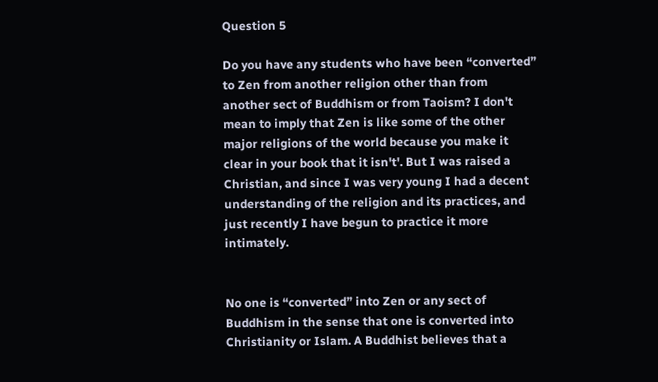Question 5

Do you have any students who have been “converted” to Zen from another religion other than from another sect of Buddhism or from Taoism? I don't mean to imply that Zen is like some of the other major religions of the world because you make it clear in your book that it isn't'. But I was raised a Christian, and since I was very young I had a decent understanding of the religion and its practices, and just recently I have begun to practice it more intimately.


No one is “converted” into Zen or any sect of Buddhism in the sense that one is converted into Christianity or Islam. A Buddhist believes that a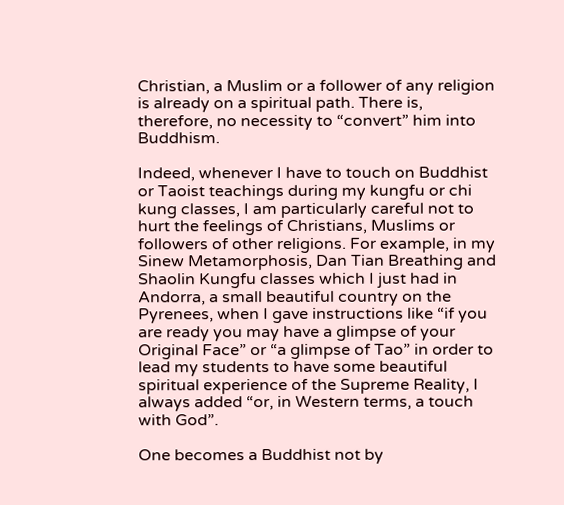Christian, a Muslim or a follower of any religion is already on a spiritual path. There is, therefore, no necessity to “convert” him into Buddhism.

Indeed, whenever I have to touch on Buddhist or Taoist teachings during my kungfu or chi kung classes, I am particularly careful not to hurt the feelings of Christians, Muslims or followers of other religions. For example, in my Sinew Metamorphosis, Dan Tian Breathing and Shaolin Kungfu classes which I just had in Andorra, a small beautiful country on the Pyrenees, when I gave instructions like “if you are ready you may have a glimpse of your Original Face” or “a glimpse of Tao” in order to lead my students to have some beautiful spiritual experience of the Supreme Reality, I always added “or, in Western terms, a touch with God”.

One becomes a Buddhist not by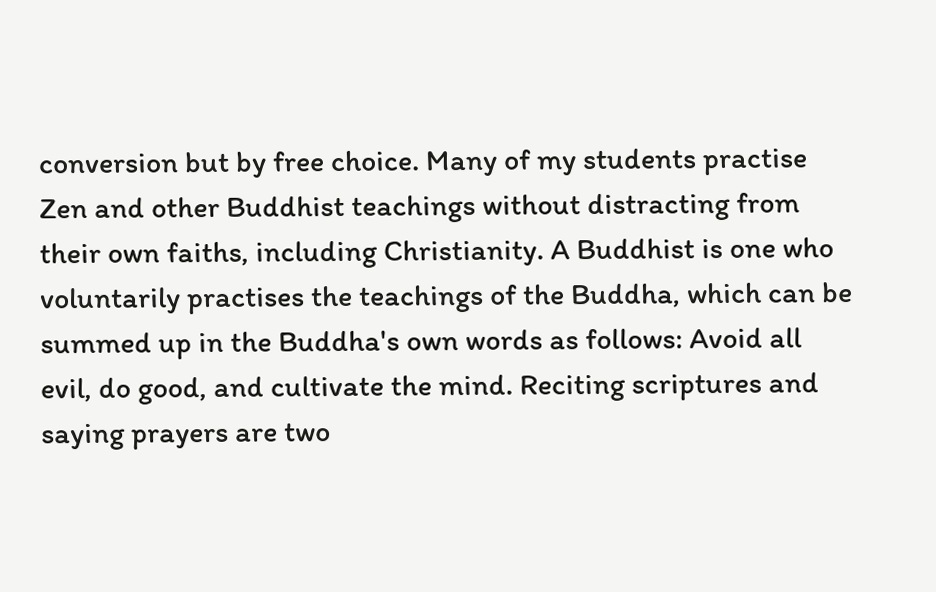conversion but by free choice. Many of my students practise Zen and other Buddhist teachings without distracting from their own faiths, including Christianity. A Buddhist is one who voluntarily practises the teachings of the Buddha, which can be summed up in the Buddha's own words as follows: Avoid all evil, do good, and cultivate the mind. Reciting scriptures and saying prayers are two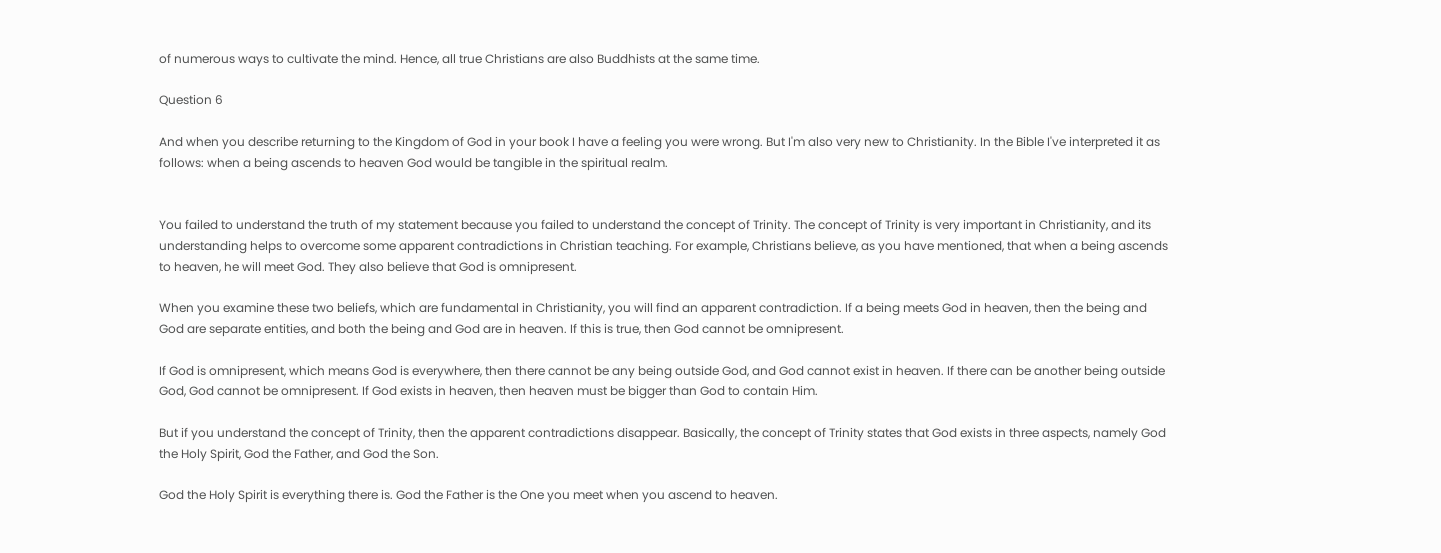of numerous ways to cultivate the mind. Hence, all true Christians are also Buddhists at the same time.

Question 6

And when you describe returning to the Kingdom of God in your book I have a feeling you were wrong. But I'm also very new to Christianity. In the Bible I've interpreted it as follows: when a being ascends to heaven God would be tangible in the spiritual realm.


You failed to understand the truth of my statement because you failed to understand the concept of Trinity. The concept of Trinity is very important in Christianity, and its understanding helps to overcome some apparent contradictions in Christian teaching. For example, Christians believe, as you have mentioned, that when a being ascends to heaven, he will meet God. They also believe that God is omnipresent.

When you examine these two beliefs, which are fundamental in Christianity, you will find an apparent contradiction. If a being meets God in heaven, then the being and God are separate entities, and both the being and God are in heaven. If this is true, then God cannot be omnipresent.

If God is omnipresent, which means God is everywhere, then there cannot be any being outside God, and God cannot exist in heaven. If there can be another being outside God, God cannot be omnipresent. If God exists in heaven, then heaven must be bigger than God to contain Him.

But if you understand the concept of Trinity, then the apparent contradictions disappear. Basically, the concept of Trinity states that God exists in three aspects, namely God the Holy Spirit, God the Father, and God the Son.

God the Holy Spirit is everything there is. God the Father is the One you meet when you ascend to heaven.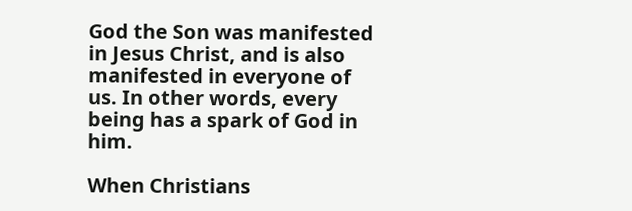God the Son was manifested in Jesus Christ, and is also manifested in everyone of us. In other words, every being has a spark of God in him.

When Christians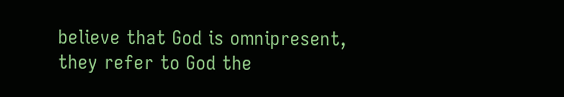believe that God is omnipresent, they refer to God the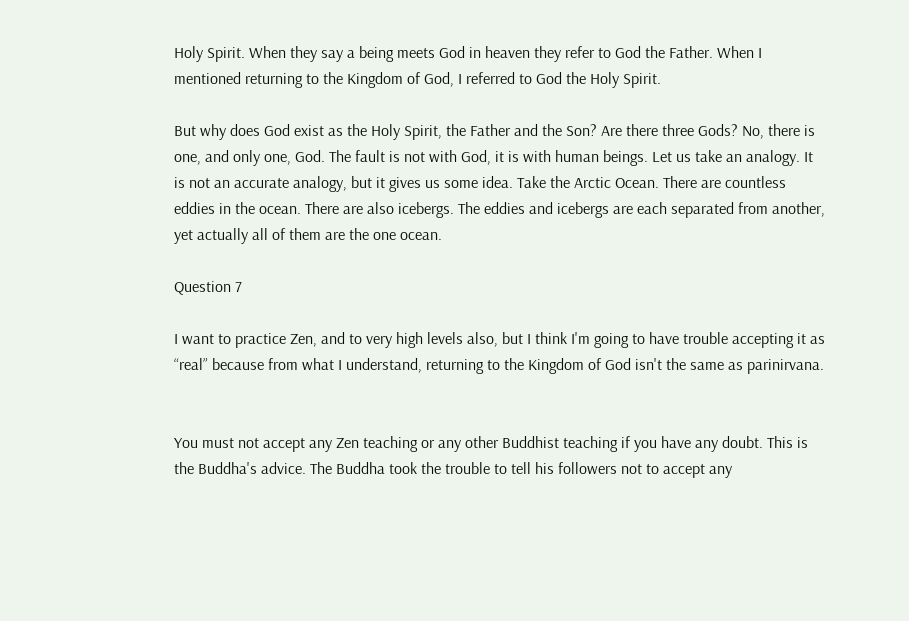Holy Spirit. When they say a being meets God in heaven they refer to God the Father. When I mentioned returning to the Kingdom of God, I referred to God the Holy Spirit.

But why does God exist as the Holy Spirit, the Father and the Son? Are there three Gods? No, there is one, and only one, God. The fault is not with God, it is with human beings. Let us take an analogy. It is not an accurate analogy, but it gives us some idea. Take the Arctic Ocean. There are countless eddies in the ocean. There are also icebergs. The eddies and icebergs are each separated from another, yet actually all of them are the one ocean.

Question 7

I want to practice Zen, and to very high levels also, but I think I'm going to have trouble accepting it as “real” because from what I understand, returning to the Kingdom of God isn't the same as parinirvana.


You must not accept any Zen teaching or any other Buddhist teaching if you have any doubt. This is the Buddha's advice. The Buddha took the trouble to tell his followers not to accept any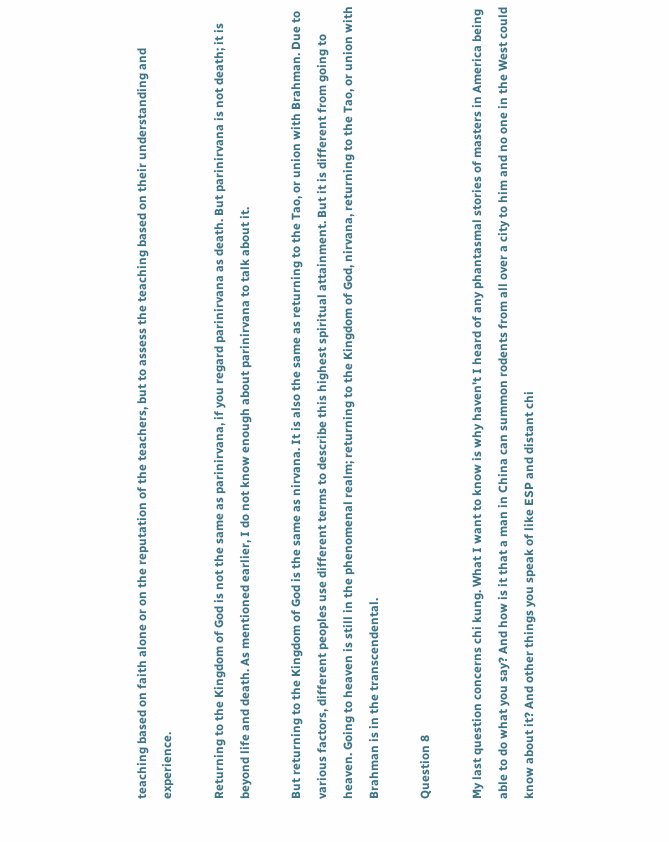teaching based on faith alone or on the reputation of the teachers, but to assess the teaching based on their understanding and experience.

Returning to the Kingdom of God is not the same as parinirvana, if you regard parinirvana as death. But parinirvana is not death; it is beyond life and death. As mentioned earlier, I do not know enough about parinirvana to talk about it.

But returning to the Kingdom of God is the same as nirvana. It is also the same as returning to the Tao, or union with Brahman. Due to various factors, different peoples use different terms to describe this highest spiritual attainment. But it is different from going to heaven. Going to heaven is still in the phenomenal realm; returning to the Kingdom of God, nirvana, returning to the Tao, or union with Brahman is in the transcendental.

Question 8

My last question concerns chi kung. What I want to know is why haven't I heard of any phantasmal stories of masters in America being able to do what you say? And how is it that a man in China can summon rodents from all over a city to him and no one in the West could know about it? And other things you speak of like ESP and distant chi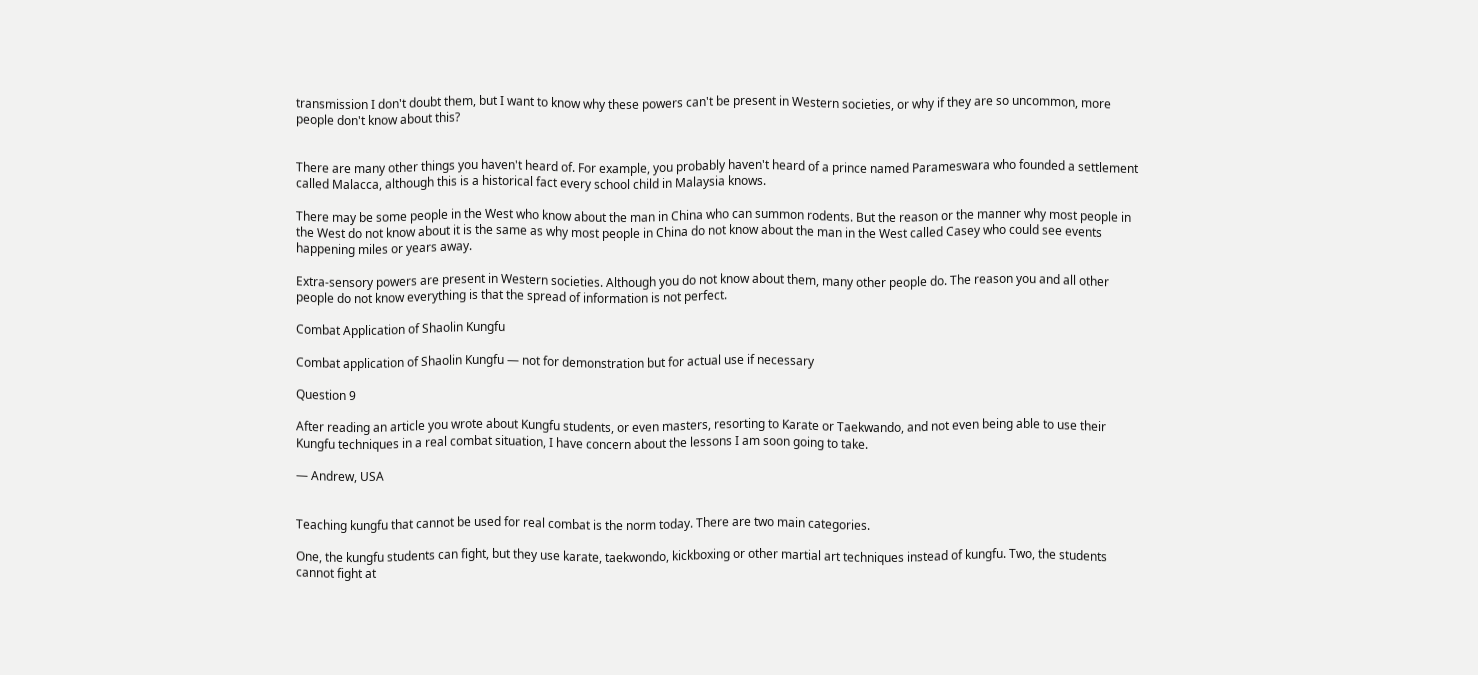transmission I don't doubt them, but I want to know why these powers can't be present in Western societies, or why if they are so uncommon, more people don't know about this?


There are many other things you haven't heard of. For example, you probably haven't heard of a prince named Parameswara who founded a settlement called Malacca, although this is a historical fact every school child in Malaysia knows.

There may be some people in the West who know about the man in China who can summon rodents. But the reason or the manner why most people in the West do not know about it is the same as why most people in China do not know about the man in the West called Casey who could see events happening miles or years away.

Extra-sensory powers are present in Western societies. Although you do not know about them, many other people do. The reason you and all other people do not know everything is that the spread of information is not perfect.

Combat Application of Shaolin Kungfu

Combat application of Shaolin Kungfu — not for demonstration but for actual use if necessary

Question 9

After reading an article you wrote about Kungfu students, or even masters, resorting to Karate or Taekwando, and not even being able to use their Kungfu techniques in a real combat situation, I have concern about the lessons I am soon going to take.

— Andrew, USA


Teaching kungfu that cannot be used for real combat is the norm today. There are two main categories.

One, the kungfu students can fight, but they use karate, taekwondo, kickboxing or other martial art techniques instead of kungfu. Two, the students cannot fight at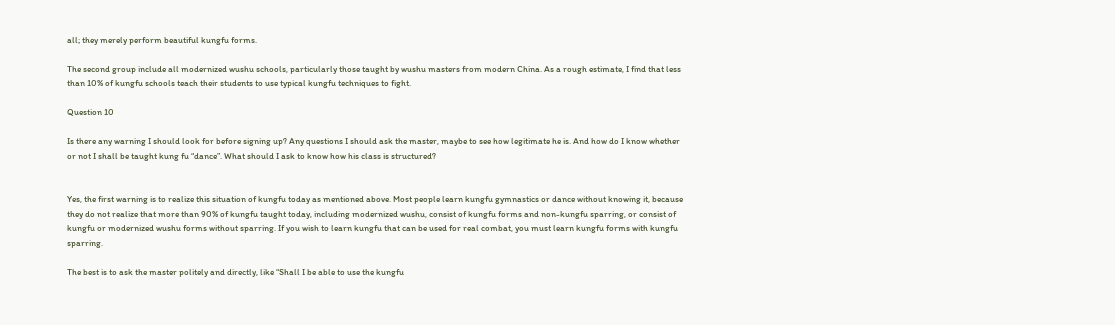all; they merely perform beautiful kungfu forms.

The second group include all modernized wushu schools, particularly those taught by wushu masters from modern China. As a rough estimate, I find that less than 10% of kungfu schools teach their students to use typical kungfu techniques to fight.

Question 10

Is there any warning I should look for before signing up? Any questions I should ask the master, maybe to see how legitimate he is. And how do I know whether or not I shall be taught kung fu “dance”. What should I ask to know how his class is structured?


Yes, the first warning is to realize this situation of kungfu today as mentioned above. Most people learn kungfu gymnastics or dance without knowing it, because they do not realize that more than 90% of kungfu taught today, including modernized wushu, consist of kungfu forms and non-kungfu sparring, or consist of kungfu or modernized wushu forms without sparring. If you wish to learn kungfu that can be used for real combat, you must learn kungfu forms with kungfu sparring.

The best is to ask the master politely and directly, like “Shall I be able to use the kungfu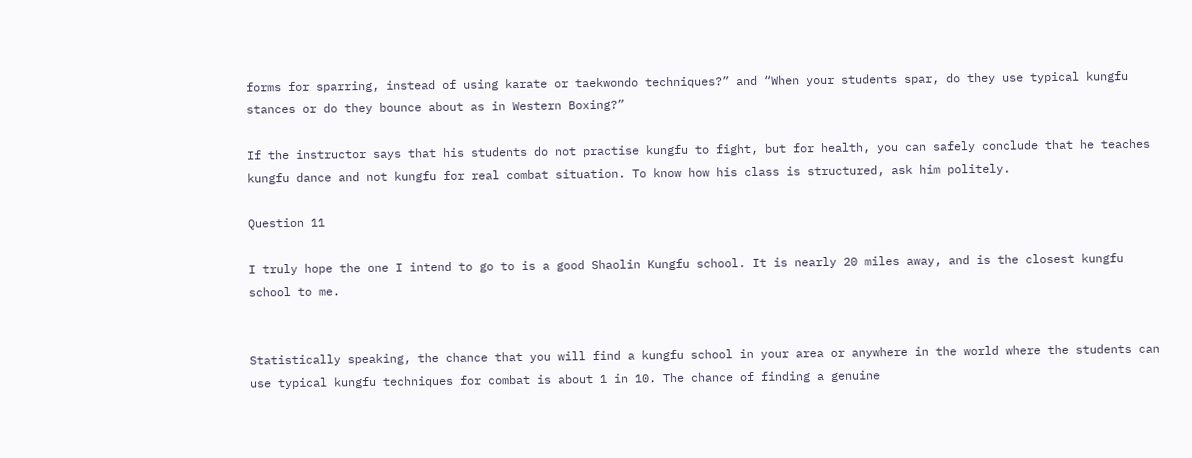forms for sparring, instead of using karate or taekwondo techniques?” and “When your students spar, do they use typical kungfu stances or do they bounce about as in Western Boxing?”

If the instructor says that his students do not practise kungfu to fight, but for health, you can safely conclude that he teaches kungfu dance and not kungfu for real combat situation. To know how his class is structured, ask him politely.

Question 11

I truly hope the one I intend to go to is a good Shaolin Kungfu school. It is nearly 20 miles away, and is the closest kungfu school to me.


Statistically speaking, the chance that you will find a kungfu school in your area or anywhere in the world where the students can use typical kungfu techniques for combat is about 1 in 10. The chance of finding a genuine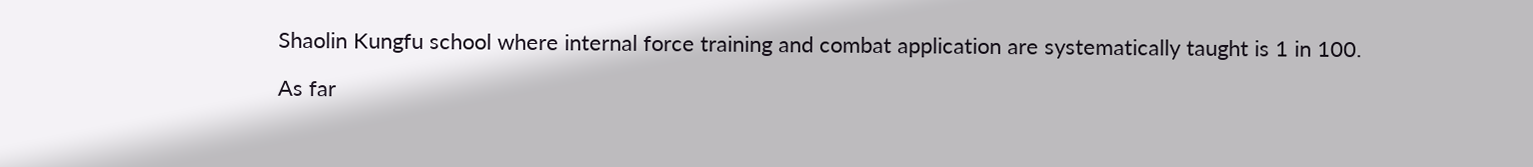Shaolin Kungfu school where internal force training and combat application are systematically taught is 1 in 100.

As far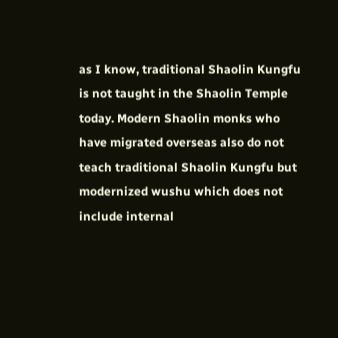as I know, traditional Shaolin Kungfu is not taught in the Shaolin Temple today. Modern Shaolin monks who have migrated overseas also do not teach traditional Shaolin Kungfu but modernized wushu which does not include internal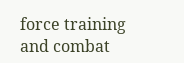force training and combat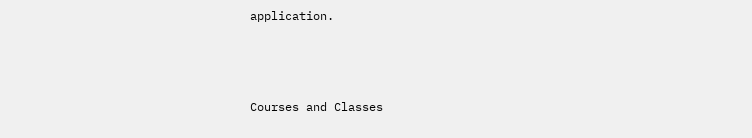application.



Courses and Classes